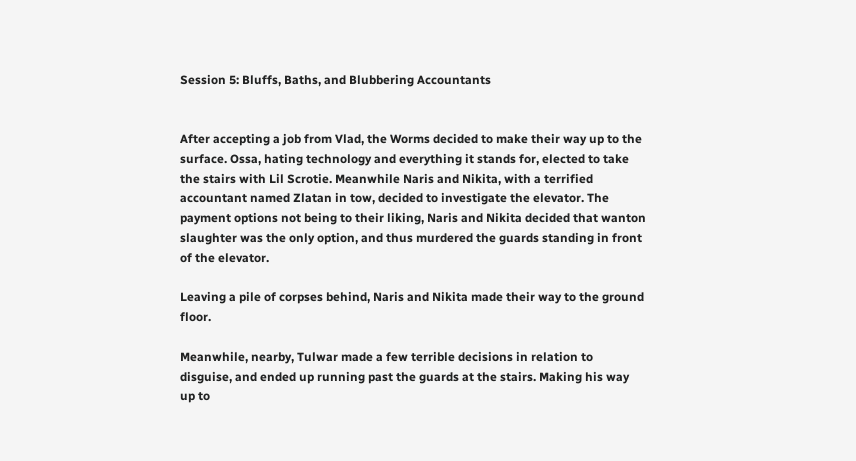Session 5: Bluffs, Baths, and Blubbering Accountants


After accepting a job from Vlad, the Worms decided to make their way up to the surface. Ossa, hating technology and everything it stands for, elected to take the stairs with Lil Scrotie. Meanwhile Naris and Nikita, with a terrified accountant named Zlatan in tow, decided to investigate the elevator. The payment options not being to their liking, Naris and Nikita decided that wanton slaughter was the only option, and thus murdered the guards standing in front of the elevator.

Leaving a pile of corpses behind, Naris and Nikita made their way to the ground floor.

Meanwhile, nearby, Tulwar made a few terrible decisions in relation to disguise, and ended up running past the guards at the stairs. Making his way up to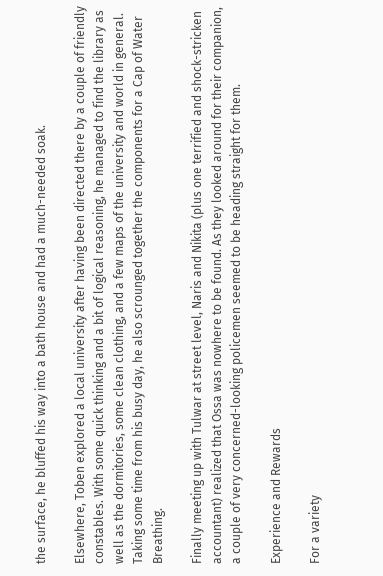the surface, he bluffed his way into a bath house and had a much-needed soak.

Elsewhere, Toben explored a local university after having been directed there by a couple of friendly constables. With some quick thinking and a bit of logical reasoning, he managed to find the library as well as the dormitories, some clean clothing, and a few maps of the university and world in general. Taking some time from his busy day, he also scrounged together the components for a Cap of Water Breathing.

Finally meeting up with Tulwar at street level, Naris and Nikita (plus one terrified and shock-stricken accountant) realized that Ossa was nowhere to be found. As they looked around for their companion, a couple of very concerned-looking policemen seemed to be heading straight for them.

Experience and Rewards

For a variety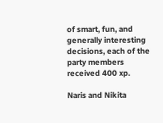of smart, fun, and generally interesting decisions, each of the party members received 400 xp.

Naris and Nikita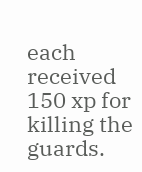each received 150 xp for killing the guards.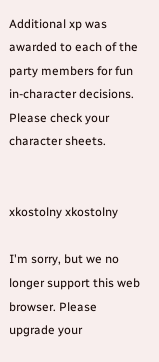Additional xp was awarded to each of the party members for fun in-character decisions. Please check your character sheets.


xkostolny xkostolny

I'm sorry, but we no longer support this web browser. Please upgrade your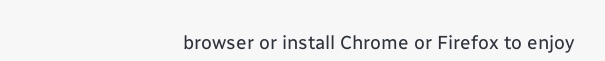browser or install Chrome or Firefox to enjoy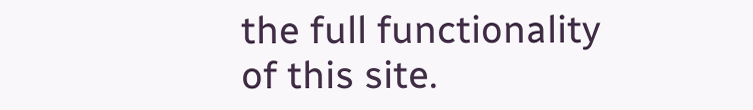the full functionality of this site.